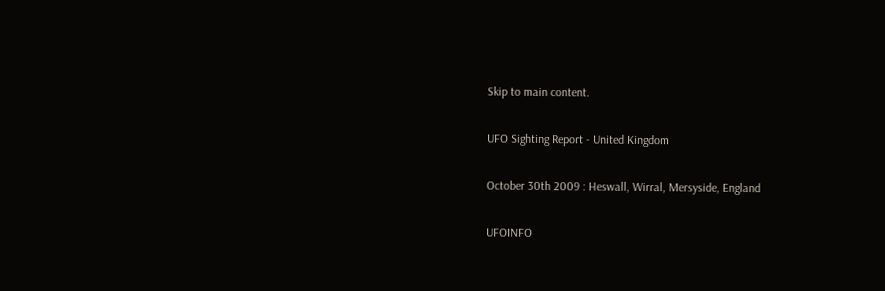Skip to main content.

UFO Sighting Report - United Kingdom

October 30th 2009 : Heswall, Wirral, Mersyside, England

UFOINFO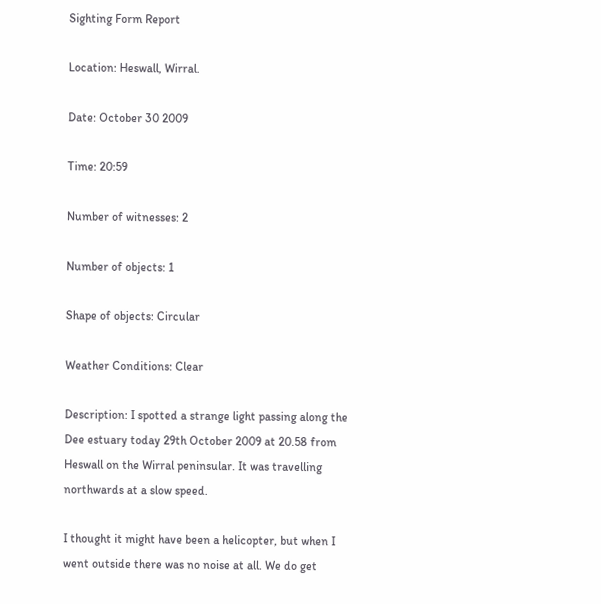Sighting Form Report

Location: Heswall, Wirral.

Date: October 30 2009

Time: 20:59

Number of witnesses: 2

Number of objects: 1

Shape of objects: Circular

Weather Conditions: Clear

Description: I spotted a strange light passing along the Dee estuary today 29th October 2009 at 20.58 from Heswall on the Wirral peninsular. It was travelling northwards at a slow speed.

I thought it might have been a helicopter, but when I went outside there was no noise at all. We do get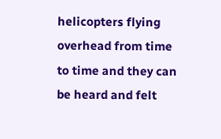helicopters flying overhead from time to time and they can be heard and felt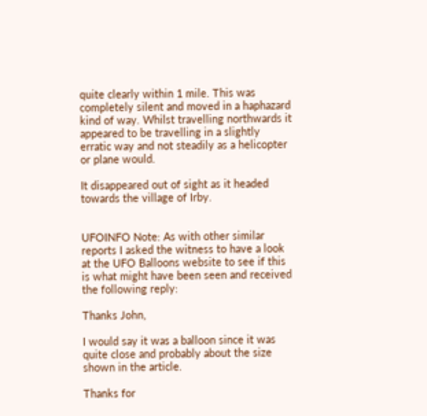quite clearly within 1 mile. This was completely silent and moved in a haphazard kind of way. Whilst travelling northwards it appeared to be travelling in a slightly erratic way and not steadily as a helicopter or plane would.

It disappeared out of sight as it headed towards the village of Irby.


UFOINFO Note: As with other similar reports I asked the witness to have a look at the UFO Balloons website to see if this is what might have been seen and received the following reply:

Thanks John,

I would say it was a balloon since it was quite close and probably about the size shown in the article.

Thanks for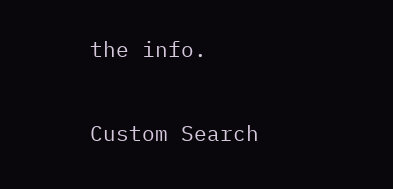the info.

Custom Search